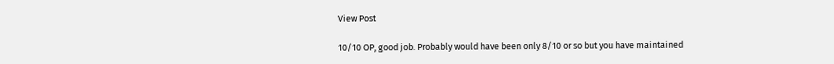View Post

10/10 OP, good job. Probably would have been only 8/10 or so but you have maintained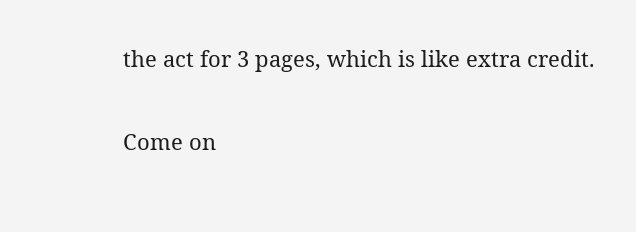the act for 3 pages, which is like extra credit.

Come on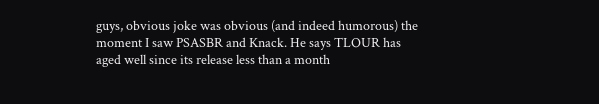guys, obvious joke was obvious (and indeed humorous) the moment I saw PSASBR and Knack. He says TLOUR has aged well since its release less than a month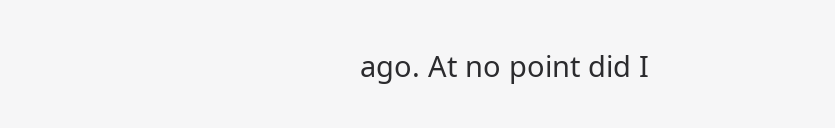ago. At no point did I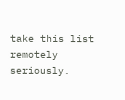take this list remotely seriously.